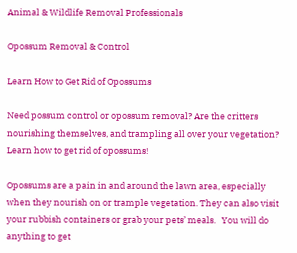Animal & Wildlife Removal Professionals

Opossum Removal & Control

Learn How to Get Rid of Opossums

Need possum control or opossum removal? Are the critters nourishing themselves, and trampling all over your vegetation?  Learn how to get rid of opossums!

Opossums are a pain in and around the lawn area, especially when they nourish on or trample vegetation. They can also visit your rubbish containers or grab your pets’ meals.   You will do anything to get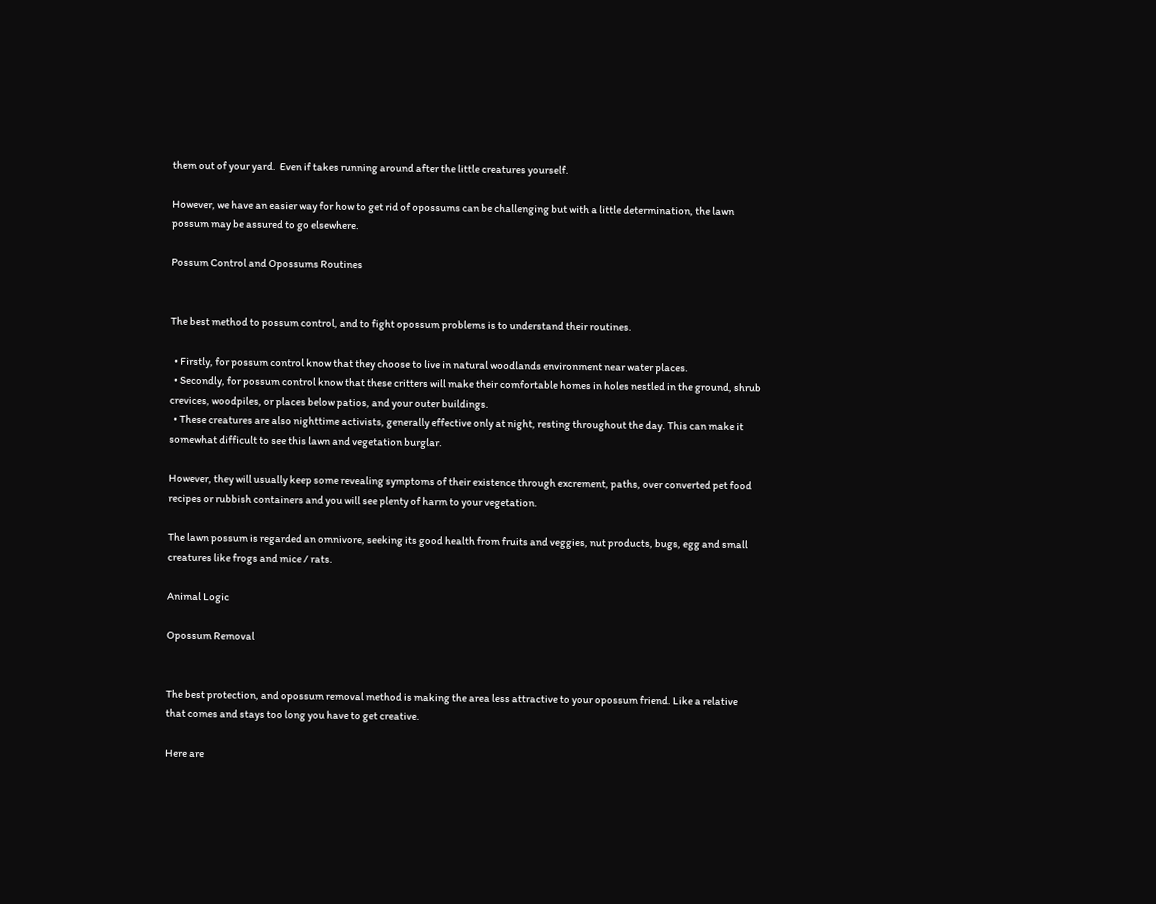them out of your yard.  Even if takes running around after the little creatures yourself.

However, we have an easier way for how to get rid of opossums can be challenging but with a little determination, the lawn possum may be assured to go elsewhere.

Possum Control and Opossums Routines


The best method to possum control, and to fight opossum problems is to understand their routines.

  • Firstly, for possum control know that they choose to live in natural woodlands environment near water places.
  • Secondly, for possum control know that these critters will make their comfortable homes in holes nestled in the ground, shrub crevices, woodpiles, or places below patios, and your outer buildings.
  • These creatures are also nighttime activists, generally effective only at night, resting throughout the day. This can make it somewhat difficult to see this lawn and vegetation burglar.

However, they will usually keep some revealing symptoms of their existence through excrement, paths, over converted pet food recipes or rubbish containers and you will see plenty of harm to your vegetation.

The lawn possum is regarded an omnivore, seeking its good health from fruits and veggies, nut products, bugs, egg and small creatures like frogs and mice / rats.

Animal Logic

Opossum Removal


The best protection, and opossum removal method is making the area less attractive to your opossum friend. Like a relative that comes and stays too long you have to get creative.

Here are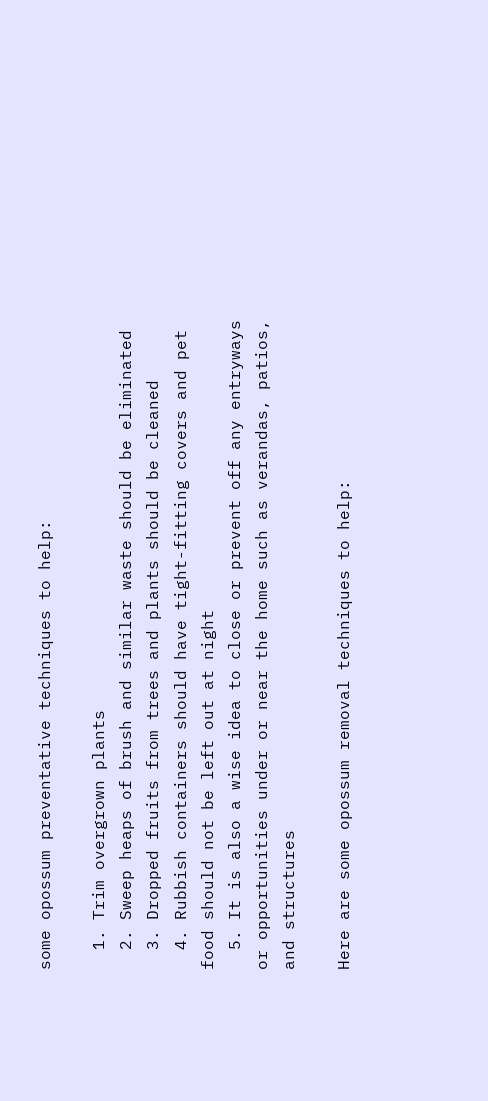some opossum preventative techniques to help:

  1. Trim overgrown plants
  2. Sweep heaps of brush and similar waste should be eliminated
  3. Dropped fruits from trees and plants should be cleaned
  4. Rubbish containers should have tight-fitting covers and pet food should not be left out at night
  5. It is also a wise idea to close or prevent off any entryways or opportunities under or near the home such as verandas, patios, and structures

Here are some opossum removal techniques to help: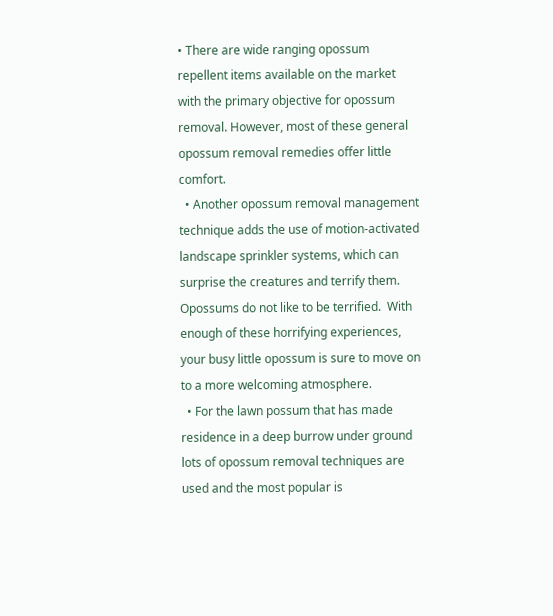• There are wide ranging opossum repellent items available on the market with the primary objective for opossum removal. However, most of these general opossum removal remedies offer little comfort.
  • Another opossum removal management technique adds the use of motion-activated landscape sprinkler systems, which can surprise the creatures and terrify them. Opossums do not like to be terrified.  With enough of these horrifying experiences, your busy little opossum is sure to move on to a more welcoming atmosphere.
  • For the lawn possum that has made residence in a deep burrow under ground lots of opossum removal techniques are used and the most popular is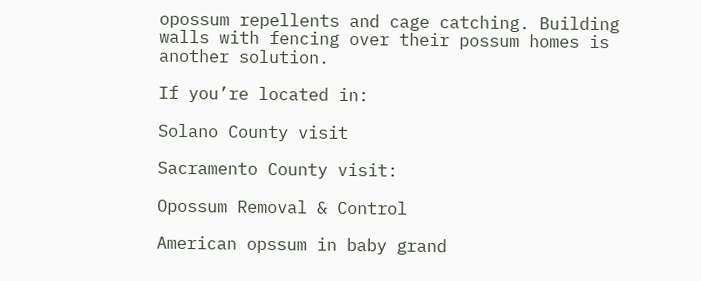opossum repellents and cage catching. Building walls with fencing over their possum homes is another solution.

If you’re located in:

Solano County visit

Sacramento County visit:

Opossum Removal & Control

American opssum in baby grand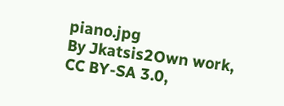piano.jpg
By Jkatsis2Own work, CC BY-SA 3.0,